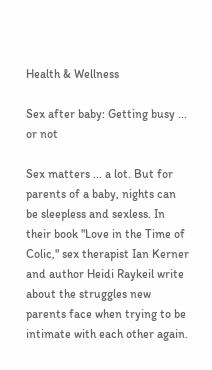Health & Wellness

Sex after baby: Getting busy ... or not

Sex matters ... a lot. But for parents of a baby, nights can be sleepless and sexless. In their book "Love in the Time of Colic," sex therapist Ian Kerner and author Heidi Raykeil write about the struggles new parents face when trying to be intimate with each other again.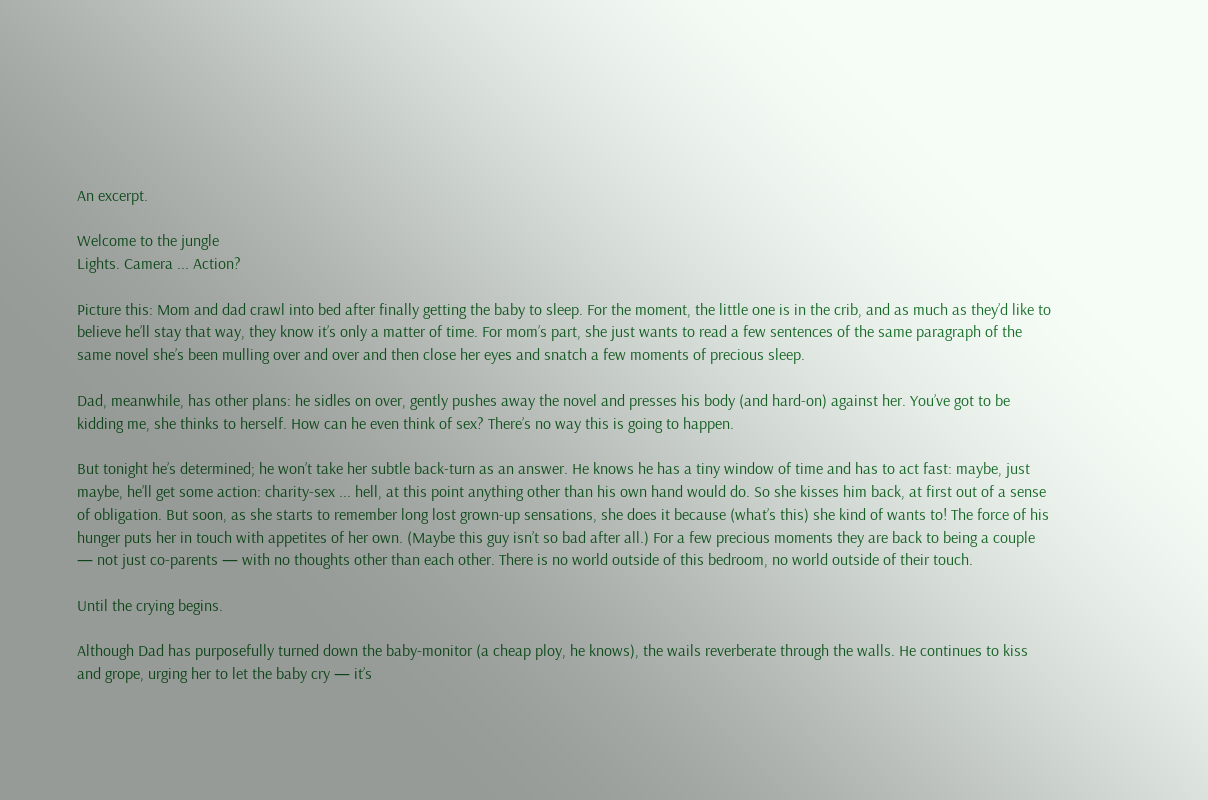An excerpt.

Welcome to the jungle
Lights. Camera ... Action?

Picture this: Mom and dad crawl into bed after finally getting the baby to sleep. For the moment, the little one is in the crib, and as much as they’d like to believe he’ll stay that way, they know it’s only a matter of time. For mom’s part, she just wants to read a few sentences of the same paragraph of the same novel she’s been mulling over and over and then close her eyes and snatch a few moments of precious sleep.

Dad, meanwhile, has other plans: he sidles on over, gently pushes away the novel and presses his body (and hard-on) against her. You’ve got to be kidding me, she thinks to herself. How can he even think of sex? There’s no way this is going to happen.

But tonight he’s determined; he won’t take her subtle back-turn as an answer. He knows he has a tiny window of time and has to act fast: maybe, just maybe, he’ll get some action: charity-sex ... hell, at this point anything other than his own hand would do. So she kisses him back, at first out of a sense of obligation. But soon, as she starts to remember long lost grown-up sensations, she does it because (what’s this) she kind of wants to! The force of his hunger puts her in touch with appetites of her own. (Maybe this guy isn’t so bad after all.) For a few precious moments they are back to being a couple — not just co-parents — with no thoughts other than each other. There is no world outside of this bedroom, no world outside of their touch.

Until the crying begins.

Although Dad has purposefully turned down the baby-monitor (a cheap ploy, he knows), the wails reverberate through the walls. He continues to kiss and grope, urging her to let the baby cry — it’s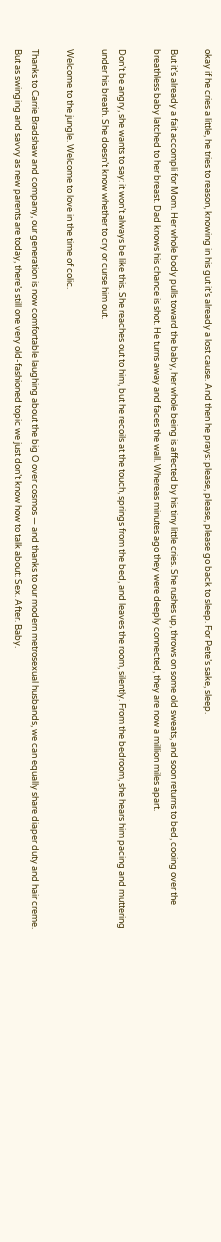okay if he cries a little, he tries to reason, knowing in his gut it’s already a lost cause. And then he prays: please, please, please go back to sleep. For Pete’s sake, sleep.

But it’s already a fait accompli for Mom. Her whole body pulls toward the baby, her whole being is affected by his tiny little cries. She rushes up, throws on some old sweats, and soon returns to bed, cooing over the breathless baby latched to her breast. Dad knows his chance is shot. He turns away and faces the wall. Whereas minutes ago they were deeply connected, they are now a million miles apart.

Don’t be angry, she wants to say: it won’t always be like this. She reaches out to him, but he recoils at the touch, springs from the bed, and leaves the room, silently. From the bedroom, she hears him pacing and muttering under his breath. She doesn’t know whether to cry or curse him out.

Welcome to the jungle. Welcome to love in the time of colic.

Thanks to Carrie Bradshaw and company, our generation is now comfortable laughing about the big O over cosmos — and thanks to our modern metrosexual husbands, we can equally share diaper duty and hair creme. But as swinging and savvy as new parents are today, there’s still one very old-fashioned topic we just don’t know how to talk about: Sex. After. Baby.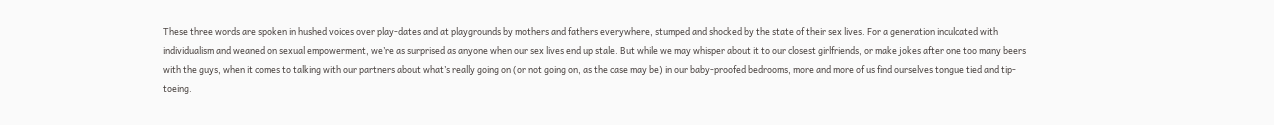These three words are spoken in hushed voices over play-dates and at playgrounds by mothers and fathers everywhere, stumped and shocked by the state of their sex lives. For a generation inculcated with individualism and weaned on sexual empowerment, we’re as surprised as anyone when our sex lives end up stale. But while we may whisper about it to our closest girlfriends, or make jokes after one too many beers with the guys, when it comes to talking with our partners about what’s really going on (or not going on, as the case may be) in our baby-proofed bedrooms, more and more of us find ourselves tongue tied and tip-toeing.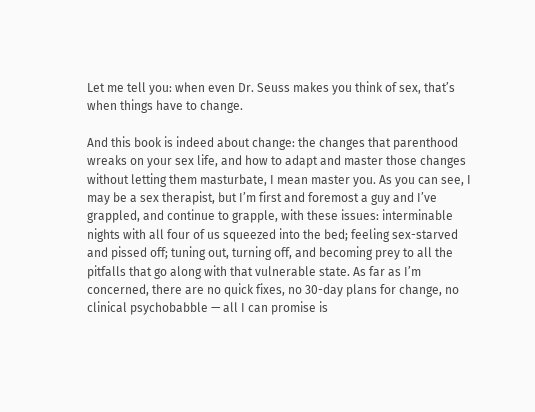Let me tell you: when even Dr. Seuss makes you think of sex, that’s when things have to change.

And this book is indeed about change: the changes that parenthood wreaks on your sex life, and how to adapt and master those changes without letting them masturbate, I mean master you. As you can see, I may be a sex therapist, but I’m first and foremost a guy and I’ve grappled, and continue to grapple, with these issues: interminable nights with all four of us squeezed into the bed; feeling sex-starved and pissed off; tuning out, turning off, and becoming prey to all the pitfalls that go along with that vulnerable state. As far as I’m concerned, there are no quick fixes, no 30-day plans for change, no clinical psychobabble — all I can promise is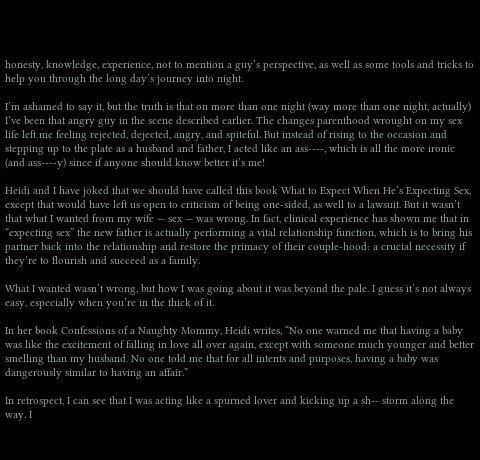honesty, knowledge, experience, not to mention a guy’s perspective, as well as some tools and tricks to help you through the long day’s journey into night.

I’m ashamed to say it, but the truth is that on more than one night (way more than one night, actually) I’ve been that angry guy in the scene described earlier. The changes parenthood wrought on my sex life left me feeling rejected, dejected, angry, and spiteful. But instead of rising to the occasion and stepping up to the plate as a husband and father, I acted like an ass----, which is all the more ironic (and ass----y) since if anyone should know better it’s me!

Heidi and I have joked that we should have called this book What to Expect When He’s Expecting Sex, except that would have left us open to criticism of being one-sided, as well to a lawsuit. But it wasn’t that what I wanted from my wife — sex — was wrong. In fact, clinical experience has shown me that in “expecting sex” the new father is actually performing a vital relationship function, which is to bring his partner back into the relationship and restore the primacy of their couple-hood: a crucial necessity if they’re to flourish and succeed as a family.

What I wanted wasn’t wrong, but how I was going about it was beyond the pale. I guess it’s not always easy, especially when you’re in the thick of it.

In her book Confessions of a Naughty Mommy, Heidi writes, “No one warned me that having a baby was like the excitement of falling in love all over again, except with someone much younger and better smelling than my husband. No one told me that for all intents and purposes, having a baby was dangerously similar to having an affair.”

In retrospect, I can see that I was acting like a spurned lover and kicking up a sh-- storm along the way. I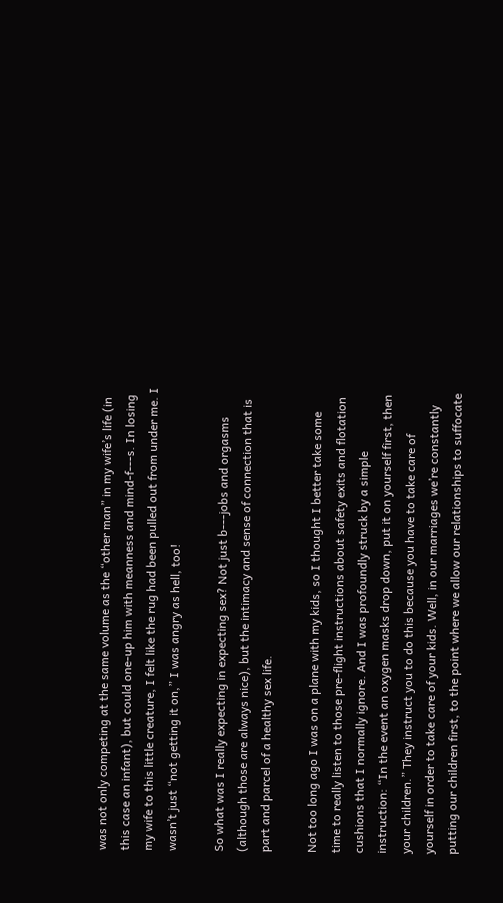was not only competing at the same volume as the “other man” in my wife’s life (in this case an infant), but could one-up him with meanness and mind-f---s. In losing my wife to this little creature, I felt like the rug had been pulled out from under me. I wasn’t just “not getting it on,” I was angry as hell, too!

So what was I really expecting in expecting sex? Not just b---jobs and orgasms (although those are always nice), but the intimacy and sense of connection that is part and parcel of a healthy sex life.

Not too long ago I was on a plane with my kids, so I thought I better take some time to really listen to those pre-flight instructions about safety exits and flotation cushions that I normally ignore. And I was profoundly struck by a simple instruction: “In the event an oxygen masks drop down, put it on yourself first, then your children.” They instruct you to do this because you have to take care of yourself in order to take care of your kids. Well, in our marriages we’re constantly putting our children first, to the point where we allow our relationships to suffocate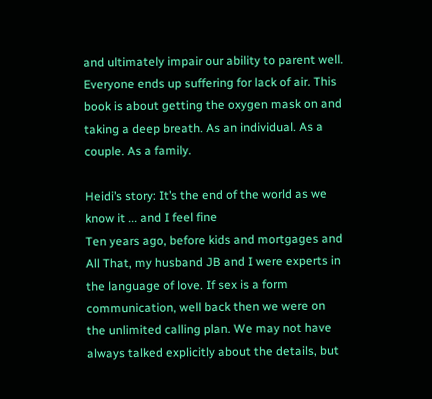and ultimately impair our ability to parent well. Everyone ends up suffering for lack of air. This book is about getting the oxygen mask on and taking a deep breath. As an individual. As a couple. As a family.

Heidi’s story: It’s the end of the world as we know it ... and I feel fine
Ten years ago, before kids and mortgages and All That, my husband JB and I were experts in the language of love. If sex is a form communication, well back then we were on the unlimited calling plan. We may not have always talked explicitly about the details, but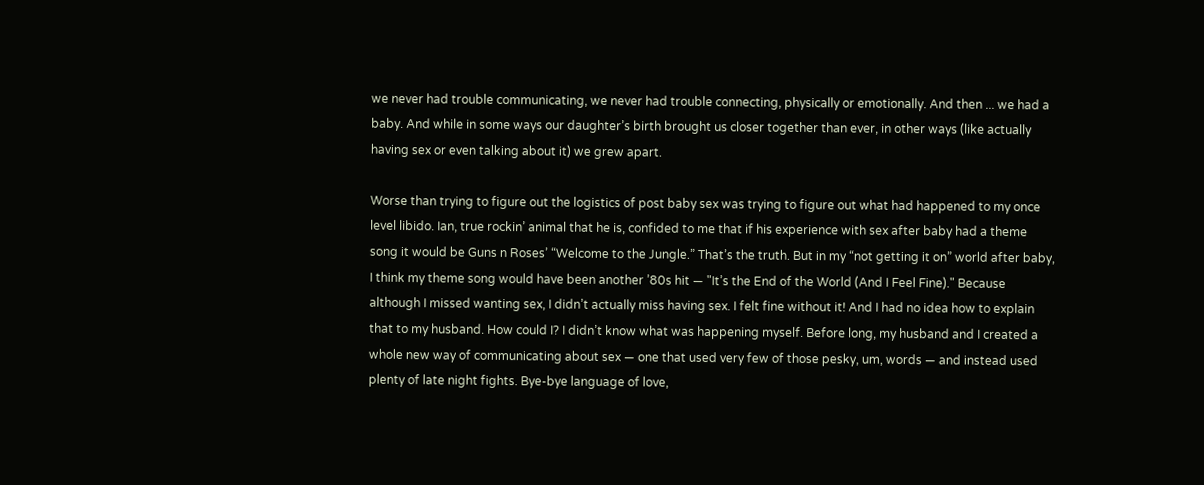we never had trouble communicating, we never had trouble connecting, physically or emotionally. And then ... we had a baby. And while in some ways our daughter’s birth brought us closer together than ever, in other ways (like actually having sex or even talking about it) we grew apart.

Worse than trying to figure out the logistics of post baby sex was trying to figure out what had happened to my once level libido. Ian, true rockin’ animal that he is, confided to me that if his experience with sex after baby had a theme song it would be Guns n Roses’ “Welcome to the Jungle.” That’s the truth. But in my “not getting it on” world after baby, I think my theme song would have been another ’80s hit — "It’s the End of the World (And I Feel Fine)." Because although I missed wanting sex, I didn’t actually miss having sex. I felt fine without it! And I had no idea how to explain that to my husband. How could I? I didn’t know what was happening myself. Before long, my husband and I created a whole new way of communicating about sex — one that used very few of those pesky, um, words — and instead used plenty of late night fights. Bye-bye language of love,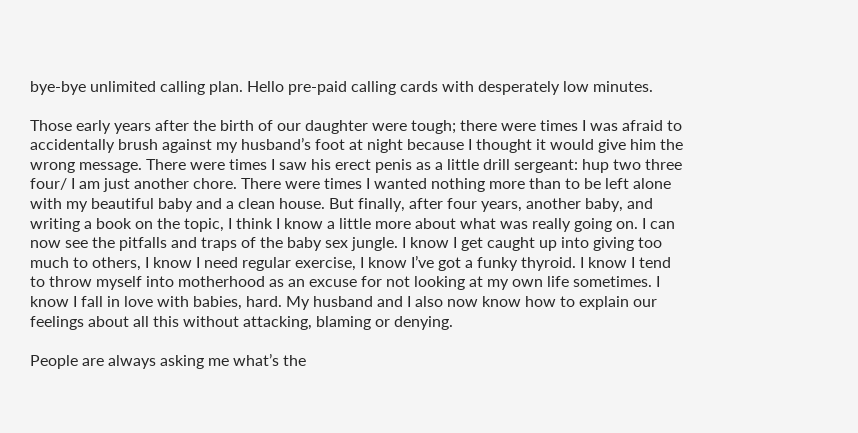bye-bye unlimited calling plan. Hello pre-paid calling cards with desperately low minutes.

Those early years after the birth of our daughter were tough; there were times I was afraid to accidentally brush against my husband’s foot at night because I thought it would give him the wrong message. There were times I saw his erect penis as a little drill sergeant: hup two three four/ I am just another chore. There were times I wanted nothing more than to be left alone with my beautiful baby and a clean house. But finally, after four years, another baby, and writing a book on the topic, I think I know a little more about what was really going on. I can now see the pitfalls and traps of the baby sex jungle. I know I get caught up into giving too much to others, I know I need regular exercise, I know I’ve got a funky thyroid. I know I tend to throw myself into motherhood as an excuse for not looking at my own life sometimes. I know I fall in love with babies, hard. My husband and I also now know how to explain our feelings about all this without attacking, blaming or denying.

People are always asking me what’s the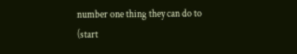number one thing they can do to (start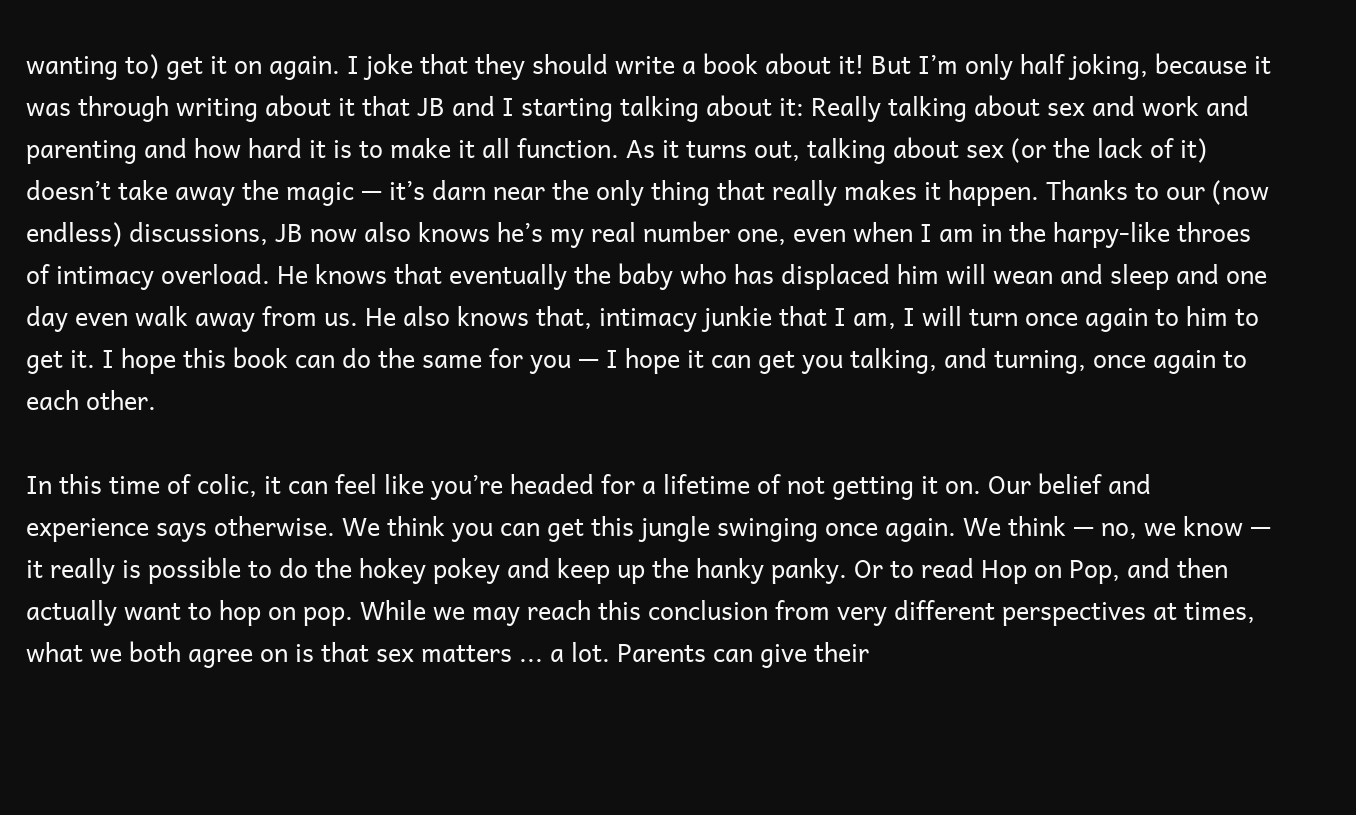wanting to) get it on again. I joke that they should write a book about it! But I’m only half joking, because it was through writing about it that JB and I starting talking about it: Really talking about sex and work and parenting and how hard it is to make it all function. As it turns out, talking about sex (or the lack of it) doesn’t take away the magic — it’s darn near the only thing that really makes it happen. Thanks to our (now endless) discussions, JB now also knows he’s my real number one, even when I am in the harpy-like throes of intimacy overload. He knows that eventually the baby who has displaced him will wean and sleep and one day even walk away from us. He also knows that, intimacy junkie that I am, I will turn once again to him to get it. I hope this book can do the same for you — I hope it can get you talking, and turning, once again to each other.

In this time of colic, it can feel like you’re headed for a lifetime of not getting it on. Our belief and experience says otherwise. We think you can get this jungle swinging once again. We think — no, we know — it really is possible to do the hokey pokey and keep up the hanky panky. Or to read Hop on Pop, and then actually want to hop on pop. While we may reach this conclusion from very different perspectives at times, what we both agree on is that sex matters ... a lot. Parents can give their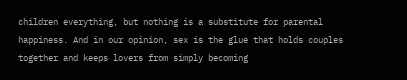children everything, but nothing is a substitute for parental happiness. And in our opinion, sex is the glue that holds couples together and keeps lovers from simply becoming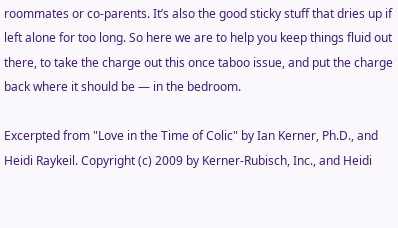roommates or co-parents. It’s also the good sticky stuff that dries up if left alone for too long. So here we are to help you keep things fluid out there, to take the charge out this once taboo issue, and put the charge back where it should be — in the bedroom.

Excerpted from "Love in the Time of Colic" by Ian Kerner, Ph.D., and Heidi Raykeil. Copyright (c) 2009 by Kerner-Rubisch, Inc., and Heidi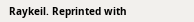Raykeil. Reprinted with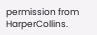permission from HarperCollins.